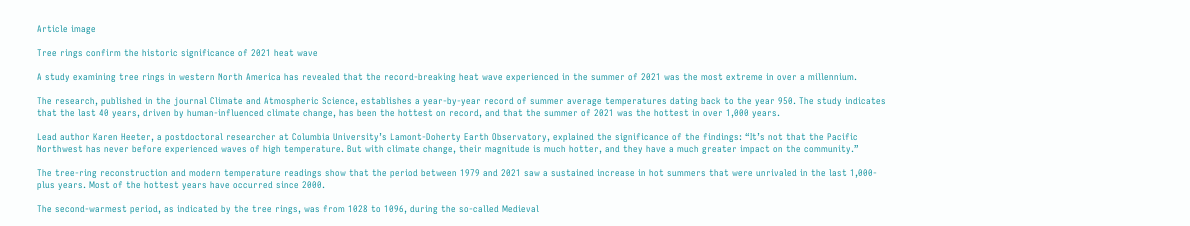Article image

Tree rings confirm the historic significance of 2021 heat wave

A study examining tree rings in western North America has revealed that the record-breaking heat wave experienced in the summer of 2021 was the most extreme in over a millennium.

The research, published in the journal Climate and Atmospheric Science, establishes a year-by-year record of summer average temperatures dating back to the year 950. The study indicates that the last 40 years, driven by human-influenced climate change, has been the hottest on record, and that the summer of 2021 was the hottest in over 1,000 years.

Lead author Karen Heeter, a postdoctoral researcher at Columbia University’s Lamont-Doherty Earth Observatory, explained the significance of the findings: “It’s not that the Pacific Northwest has never before experienced waves of high temperature. But with climate change, their magnitude is much hotter, and they have a much greater impact on the community.”

The tree-ring reconstruction and modern temperature readings show that the period between 1979 and 2021 saw a sustained increase in hot summers that were unrivaled in the last 1,000-plus years. Most of the hottest years have occurred since 2000.

The second-warmest period, as indicated by the tree rings, was from 1028 to 1096, during the so-called Medieval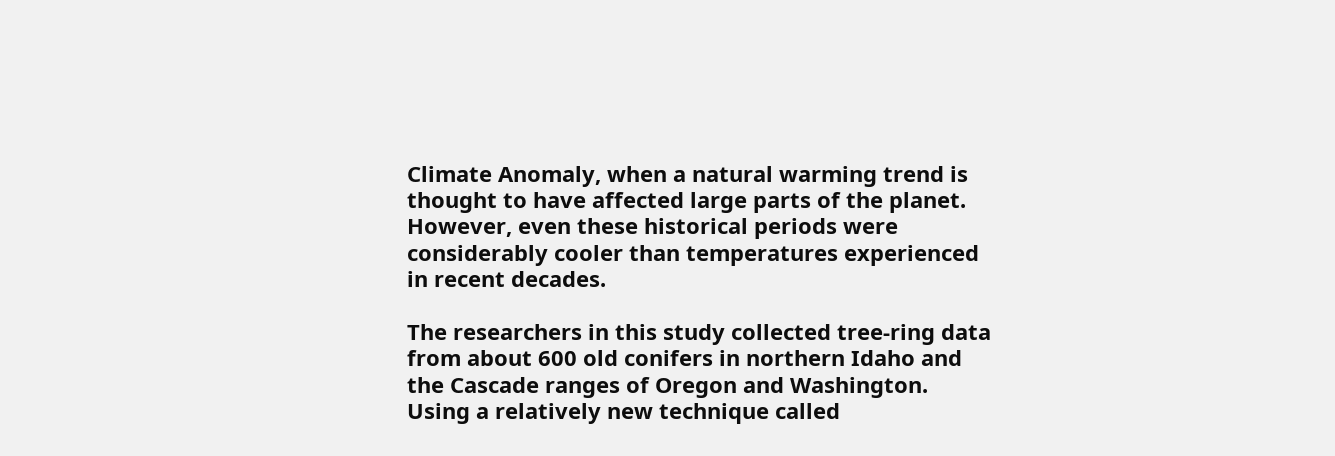Climate Anomaly, when a natural warming trend is thought to have affected large parts of the planet. However, even these historical periods were considerably cooler than temperatures experienced in recent decades.

The researchers in this study collected tree-ring data from about 600 old conifers in northern Idaho and the Cascade ranges of Oregon and Washington. Using a relatively new technique called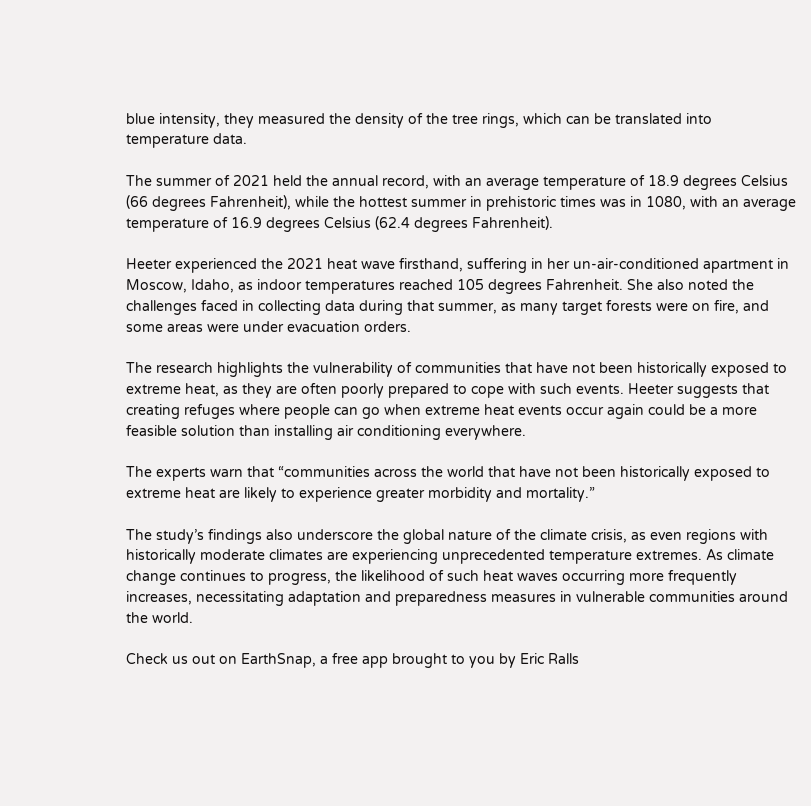blue intensity, they measured the density of the tree rings, which can be translated into temperature data.

The summer of 2021 held the annual record, with an average temperature of 18.9 degrees Celsius (66 degrees Fahrenheit), while the hottest summer in prehistoric times was in 1080, with an average temperature of 16.9 degrees Celsius (62.4 degrees Fahrenheit).

Heeter experienced the 2021 heat wave firsthand, suffering in her un-air-conditioned apartment in Moscow, Idaho, as indoor temperatures reached 105 degrees Fahrenheit. She also noted the challenges faced in collecting data during that summer, as many target forests were on fire, and some areas were under evacuation orders.

The research highlights the vulnerability of communities that have not been historically exposed to extreme heat, as they are often poorly prepared to cope with such events. Heeter suggests that creating refuges where people can go when extreme heat events occur again could be a more feasible solution than installing air conditioning everywhere.

The experts warn that “communities across the world that have not been historically exposed to extreme heat are likely to experience greater morbidity and mortality.”

The study’s findings also underscore the global nature of the climate crisis, as even regions with historically moderate climates are experiencing unprecedented temperature extremes. As climate change continues to progress, the likelihood of such heat waves occurring more frequently increases, necessitating adaptation and preparedness measures in vulnerable communities around the world.

Check us out on EarthSnap, a free app brought to you by Eric Ralls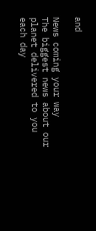and

News coming your way
The biggest news about our planet delivered to you each day